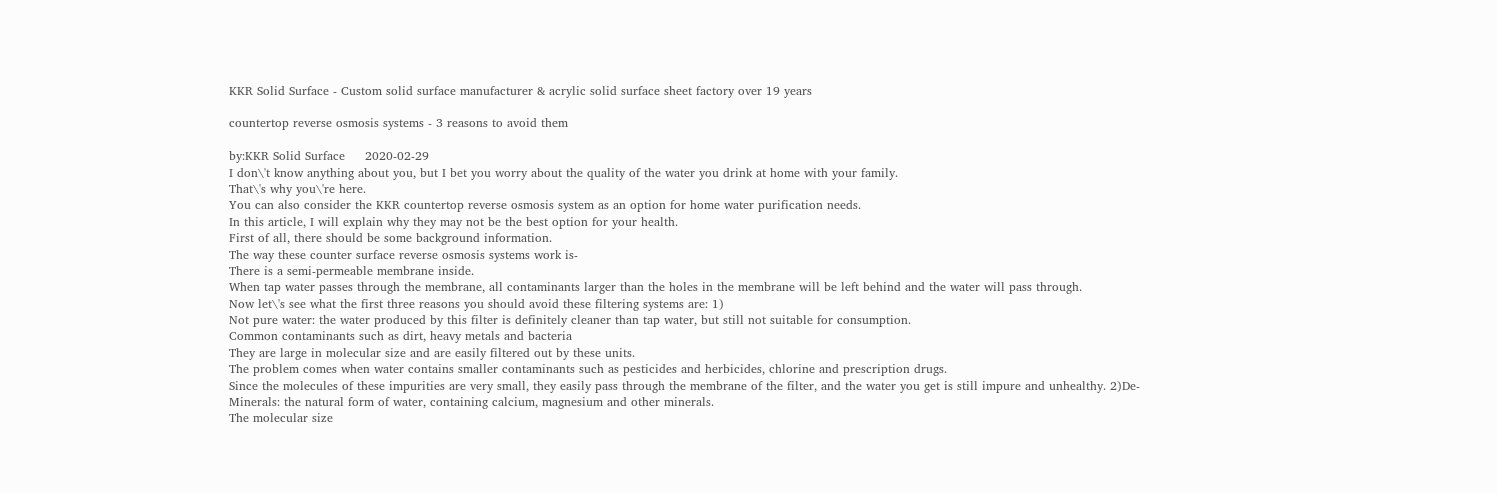KKR Solid Surface - Custom solid surface manufacturer & acrylic solid surface sheet factory over 19 years

countertop reverse osmosis systems - 3 reasons to avoid them

by:KKR Solid Surface     2020-02-29
I don\'t know anything about you, but I bet you worry about the quality of the water you drink at home with your family.
That\'s why you\'re here.
You can also consider the KKR countertop reverse osmosis system as an option for home water purification needs.
In this article, I will explain why they may not be the best option for your health.
First of all, there should be some background information.
The way these counter surface reverse osmosis systems work is-
There is a semi-permeable membrane inside.
When tap water passes through the membrane, all contaminants larger than the holes in the membrane will be left behind and the water will pass through.
Now let\'s see what the first three reasons you should avoid these filtering systems are: 1)
Not pure water: the water produced by this filter is definitely cleaner than tap water, but still not suitable for consumption.
Common contaminants such as dirt, heavy metals and bacteria
They are large in molecular size and are easily filtered out by these units.
The problem comes when water contains smaller contaminants such as pesticides and herbicides, chlorine and prescription drugs.
Since the molecules of these impurities are very small, they easily pass through the membrane of the filter, and the water you get is still impure and unhealthy. 2)De-
Minerals: the natural form of water, containing calcium, magnesium and other minerals.
The molecular size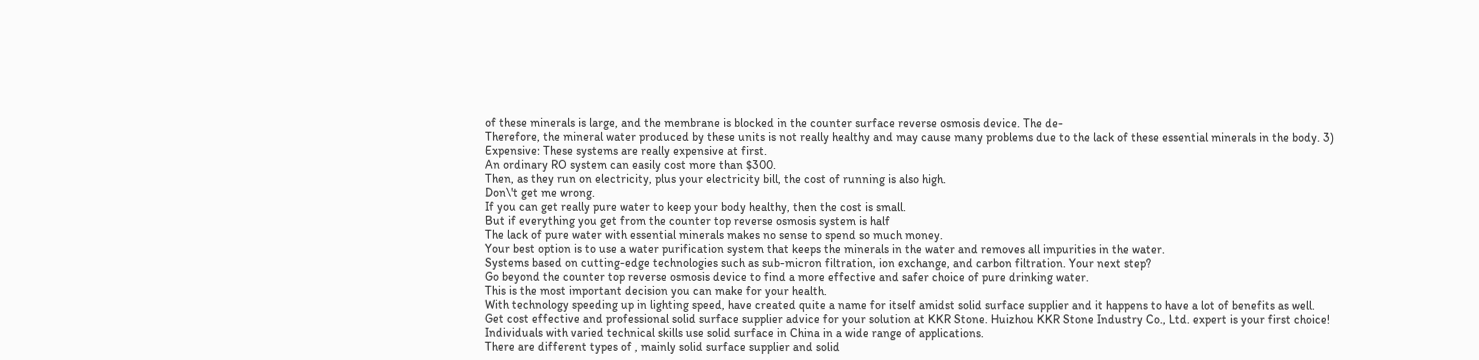of these minerals is large, and the membrane is blocked in the counter surface reverse osmosis device. The de-
Therefore, the mineral water produced by these units is not really healthy and may cause many problems due to the lack of these essential minerals in the body. 3)
Expensive: These systems are really expensive at first.
An ordinary RO system can easily cost more than $300.
Then, as they run on electricity, plus your electricity bill, the cost of running is also high.
Don\'t get me wrong.
If you can get really pure water to keep your body healthy, then the cost is small.
But if everything you get from the counter top reverse osmosis system is half
The lack of pure water with essential minerals makes no sense to spend so much money.
Your best option is to use a water purification system that keeps the minerals in the water and removes all impurities in the water.
Systems based on cutting-edge technologies such as sub-micron filtration, ion exchange, and carbon filtration. Your next step?
Go beyond the counter top reverse osmosis device to find a more effective and safer choice of pure drinking water.
This is the most important decision you can make for your health.
With technology speeding up in lighting speed, have created quite a name for itself amidst solid surface supplier and it happens to have a lot of benefits as well.
Get cost effective and professional solid surface supplier advice for your solution at KKR Stone. Huizhou KKR Stone Industry Co., Ltd. expert is your first choice!
Individuals with varied technical skills use solid surface in China in a wide range of applications.
There are different types of , mainly solid surface supplier and solid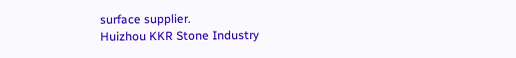surface supplier.
Huizhou KKR Stone Industry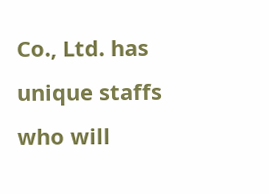Co., Ltd. has unique staffs who will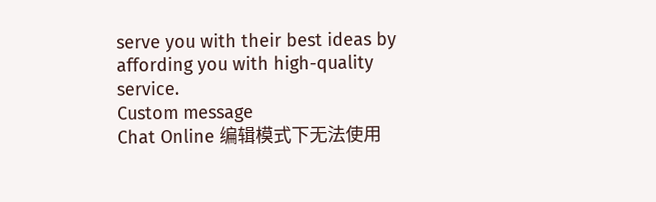serve you with their best ideas by affording you with high-quality service.
Custom message
Chat Online 编辑模式下无法使用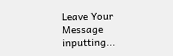Leave Your Message inputting...